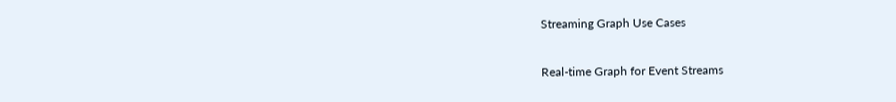Streaming Graph Use Cases

Real-time Graph for Event Streams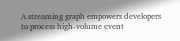A streaming graph empowers developers to process high-volume event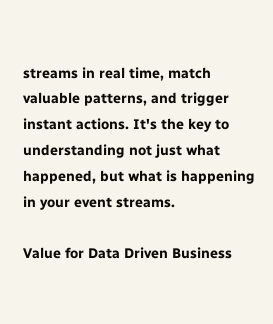streams in real time, match valuable patterns, and trigger instant actions. It's the key to understanding not just what happened, but what is happening in your event streams.

Value for Data Driven Business